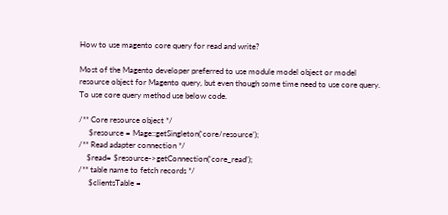How to use magento core query for read and write?

Most of the Magento developer preferred to use module model object or model resource object for Magento query, but even though some time need to use core query. To use core query method use below code.

/** Core resource object */
     $resource = Mage::getSingleton(‘core/resource’);
/** Read adapter connection */
    $read= $resource->getConnection(‘core_read’);
/** table name to fetch records */
     $clientsTable =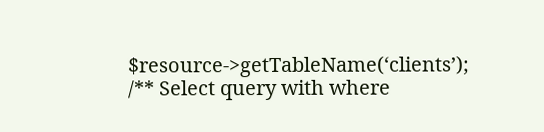$resource->getTableName(‘clients’);
/** Select query with where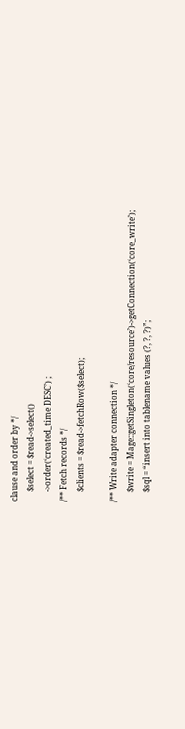clause and order by */
     $select = $read->select()
     ->order(‘created_time DESC’) ;
/** Fetch records */
     $clients = $read->fetchRow($select);

/** Write adapter connection */
     $write = Mage::getSingleton(‘core/resource’)->getConnection(‘core_write’);
     $sql = “insert into tablename values (?, ?, ?)”;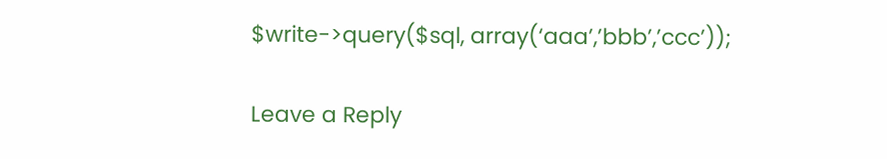$write->query($sql, array(‘aaa’,’bbb’,’ccc’));

Leave a Reply